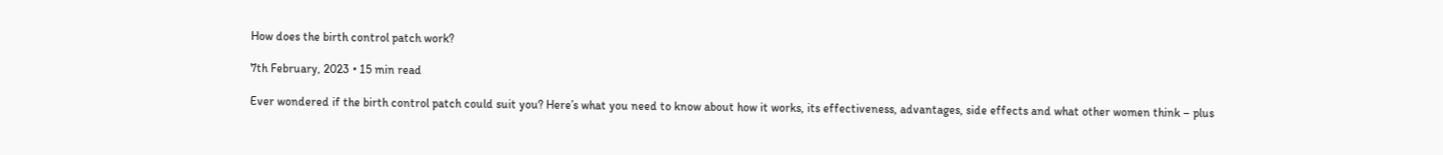How does the birth control patch work?

7th February, 2023 • 15 min read

Ever wondered if the birth control patch could suit you? Here’s what you need to know about how it works, its effectiveness, advantages, side effects and what other women think – plus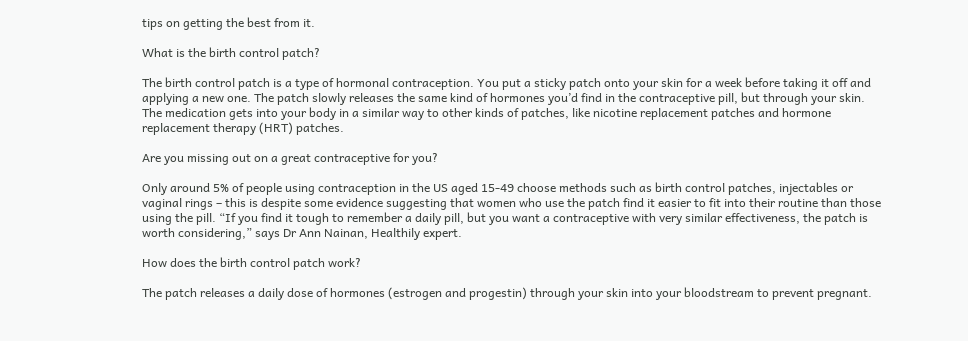tips on getting the best from it.

What is the birth control patch?

The birth control patch is a type of hormonal contraception. You put a sticky patch onto your skin for a week before taking it off and applying a new one. The patch slowly releases the same kind of hormones you’d find in the contraceptive pill, but through your skin. The medication gets into your body in a similar way to other kinds of patches, like nicotine replacement patches and hormone replacement therapy (HRT) patches.

Are you missing out on a great contraceptive for you?

Only around 5% of people using contraception in the US aged 15-49 choose methods such as birth control patches, injectables or vaginal rings – this is despite some evidence suggesting that women who use the patch find it easier to fit into their routine than those using the pill. “If you find it tough to remember a daily pill, but you want a contraceptive with very similar effectiveness, the patch is worth considering,” says Dr Ann Nainan, Healthily expert.

How does the birth control patch work?

The patch releases a daily dose of hormones (estrogen and progestin) through your skin into your bloodstream to prevent pregnant.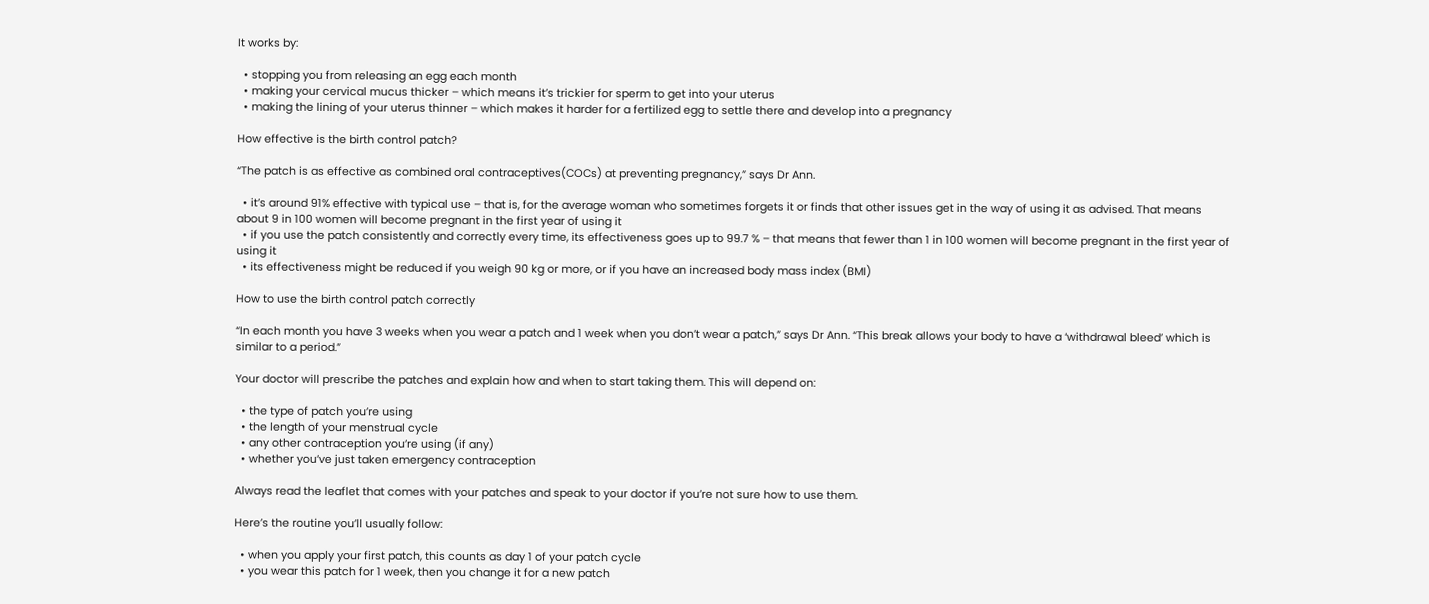It works by:

  • stopping you from releasing an egg each month
  • making your cervical mucus thicker – which means it’s trickier for sperm to get into your uterus
  • making the lining of your uterus thinner – which makes it harder for a fertilized egg to settle there and develop into a pregnancy

How effective is the birth control patch?

“The patch is as effective as combined oral contraceptives(COCs) at preventing pregnancy,” says Dr Ann.

  • it’s around 91% effective with typical use – that is, for the average woman who sometimes forgets it or finds that other issues get in the way of using it as advised. That means about 9 in 100 women will become pregnant in the first year of using it
  • if you use the patch consistently and correctly every time, its effectiveness goes up to 99.7 % – that means that fewer than 1 in 100 women will become pregnant in the first year of using it
  • its effectiveness might be reduced if you weigh 90 kg or more, or if you have an increased body mass index (BMI)

How to use the birth control patch correctly

“In each month you have 3 weeks when you wear a patch and 1 week when you don’t wear a patch,” says Dr Ann. “This break allows your body to have a ‘withdrawal bleed’ which is similar to a period.”

Your doctor will prescribe the patches and explain how and when to start taking them. This will depend on:

  • the type of patch you’re using
  • the length of your menstrual cycle
  • any other contraception you’re using (if any)
  • whether you’ve just taken emergency contraception

Always read the leaflet that comes with your patches and speak to your doctor if you’re not sure how to use them.

Here’s the routine you’ll usually follow:

  • when you apply your first patch, this counts as day 1 of your patch cycle
  • you wear this patch for 1 week, then you change it for a new patch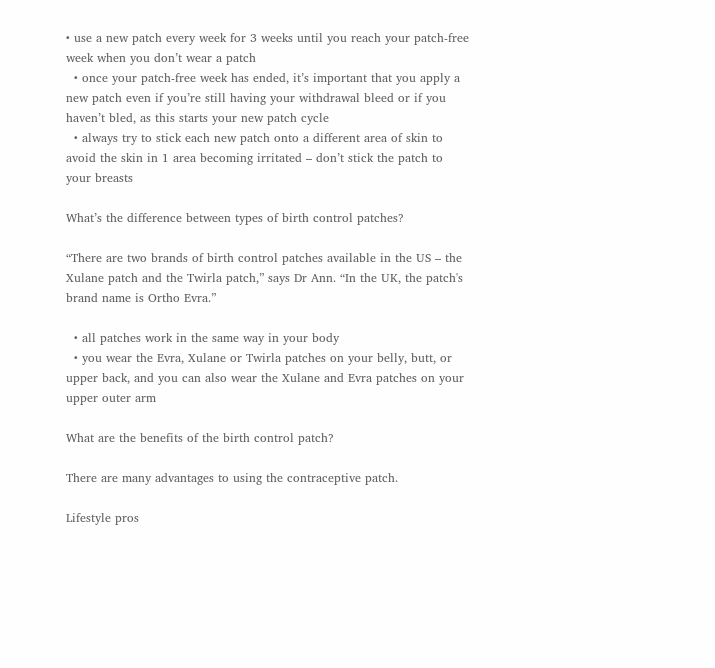• use a new patch every week for 3 weeks until you reach your patch-free week when you don’t wear a patch
  • once your patch-free week has ended, it’s important that you apply a new patch even if you’re still having your withdrawal bleed or if you haven’t bled, as this starts your new patch cycle
  • always try to stick each new patch onto a different area of skin to avoid the skin in 1 area becoming irritated – don’t stick the patch to your breasts

What’s the difference between types of birth control patches?

“There are two brands of birth control patches available in the US – the Xulane patch and the Twirla patch,” says Dr Ann. “In the UK, the patch's brand name is Ortho Evra.”

  • all patches work in the same way in your body
  • you wear the Evra, Xulane or Twirla patches on your belly, butt, or upper back, and you can also wear the Xulane and Evra patches on your upper outer arm

What are the benefits of the birth control patch?

There are many advantages to using the contraceptive patch.

Lifestyle pros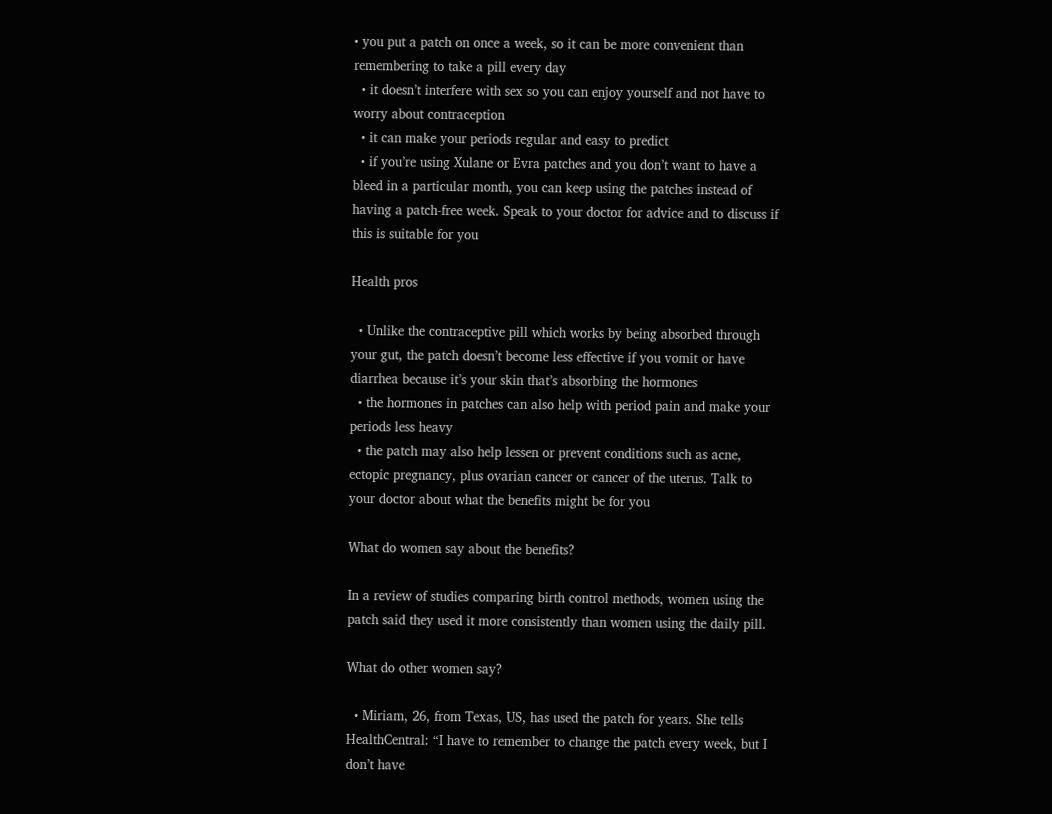• you put a patch on once a week, so it can be more convenient than remembering to take a pill every day
  • it doesn’t interfere with sex so you can enjoy yourself and not have to worry about contraception
  • it can make your periods regular and easy to predict
  • if you’re using Xulane or Evra patches and you don’t want to have a bleed in a particular month, you can keep using the patches instead of having a patch-free week. Speak to your doctor for advice and to discuss if this is suitable for you

Health pros

  • Unlike the contraceptive pill which works by being absorbed through your gut, the patch doesn’t become less effective if you vomit or have diarrhea because it’s your skin that’s absorbing the hormones
  • the hormones in patches can also help with period pain and make your periods less heavy
  • the patch may also help lessen or prevent conditions such as acne, ectopic pregnancy, plus ovarian cancer or cancer of the uterus. Talk to your doctor about what the benefits might be for you

What do women say about the benefits?

In a review of studies comparing birth control methods, women using the patch said they used it more consistently than women using the daily pill.

What do other women say?

  • Miriam, 26, from Texas, US, has used the patch for years. She tells HealthCentral: “I have to remember to change the patch every week, but I don’t have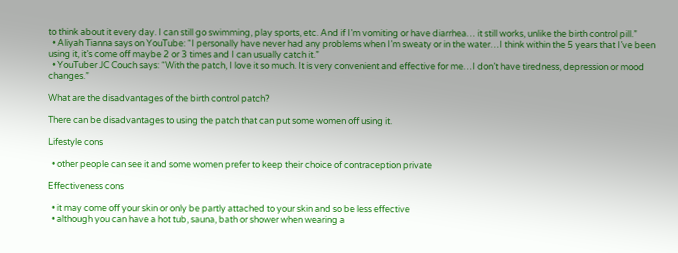to think about it every day. I can still go swimming, play sports, etc. And if I’m vomiting or have diarrhea… it still works, unlike the birth control pill.”
  • Aliyah Tianna says on YouTube: “I personally have never had any problems when I’m sweaty or in the water…I think within the 5 years that I’ve been using it, it’s come off maybe 2 or 3 times and I can usually catch it.”
  • YouTuber JC Couch says: “With the patch, I love it so much. It is very convenient and effective for me…I don’t have tiredness, depression or mood changes.”

What are the disadvantages of the birth control patch?

There can be disadvantages to using the patch that can put some women off using it.

Lifestyle cons

  • other people can see it and some women prefer to keep their choice of contraception private

Effectiveness cons

  • it may come off your skin or only be partly attached to your skin and so be less effective
  • although you can have a hot tub, sauna, bath or shower when wearing a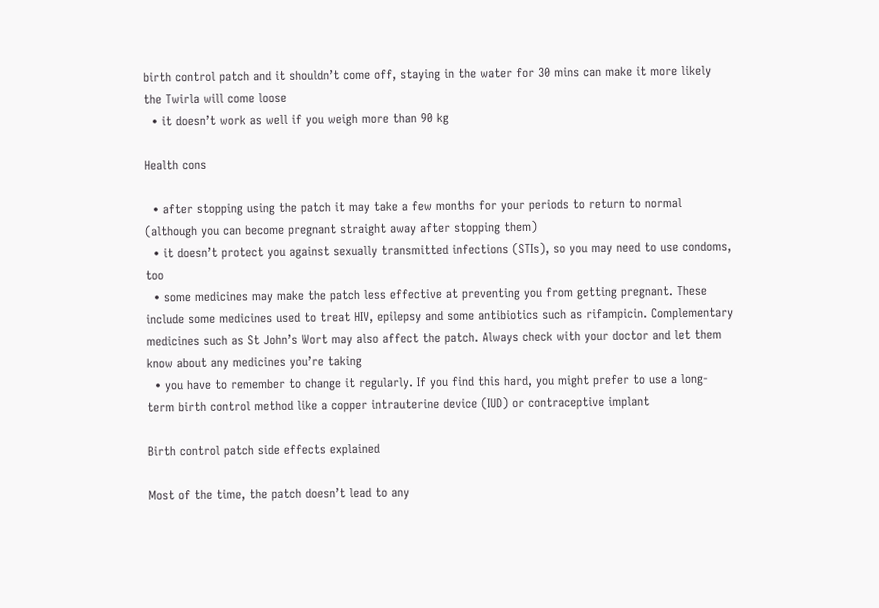birth control patch and it shouldn’t come off, staying in the water for 30 mins can make it more likely the Twirla will come loose
  • it doesn’t work as well if you weigh more than 90 kg

Health cons

  • after stopping using the patch it may take a few months for your periods to return to normal (although you can become pregnant straight away after stopping them)
  • it doesn’t protect you against sexually transmitted infections (STIs), so you may need to use condoms, too
  • some medicines may make the patch less effective at preventing you from getting pregnant. These include some medicines used to treat HIV, epilepsy and some antibiotics such as rifampicin. Complementary medicines such as St John’s Wort may also affect the patch. Always check with your doctor and let them know about any medicines you’re taking
  • you have to remember to change it regularly. If you find this hard, you might prefer to use a long-term birth control method like a copper intrauterine device (IUD) or contraceptive implant

Birth control patch side effects explained

Most of the time, the patch doesn’t lead to any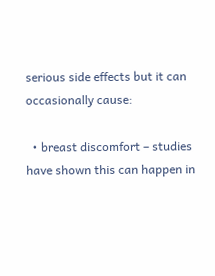serious side effects but it can occasionally cause:

  • breast discomfort – studies have shown this can happen in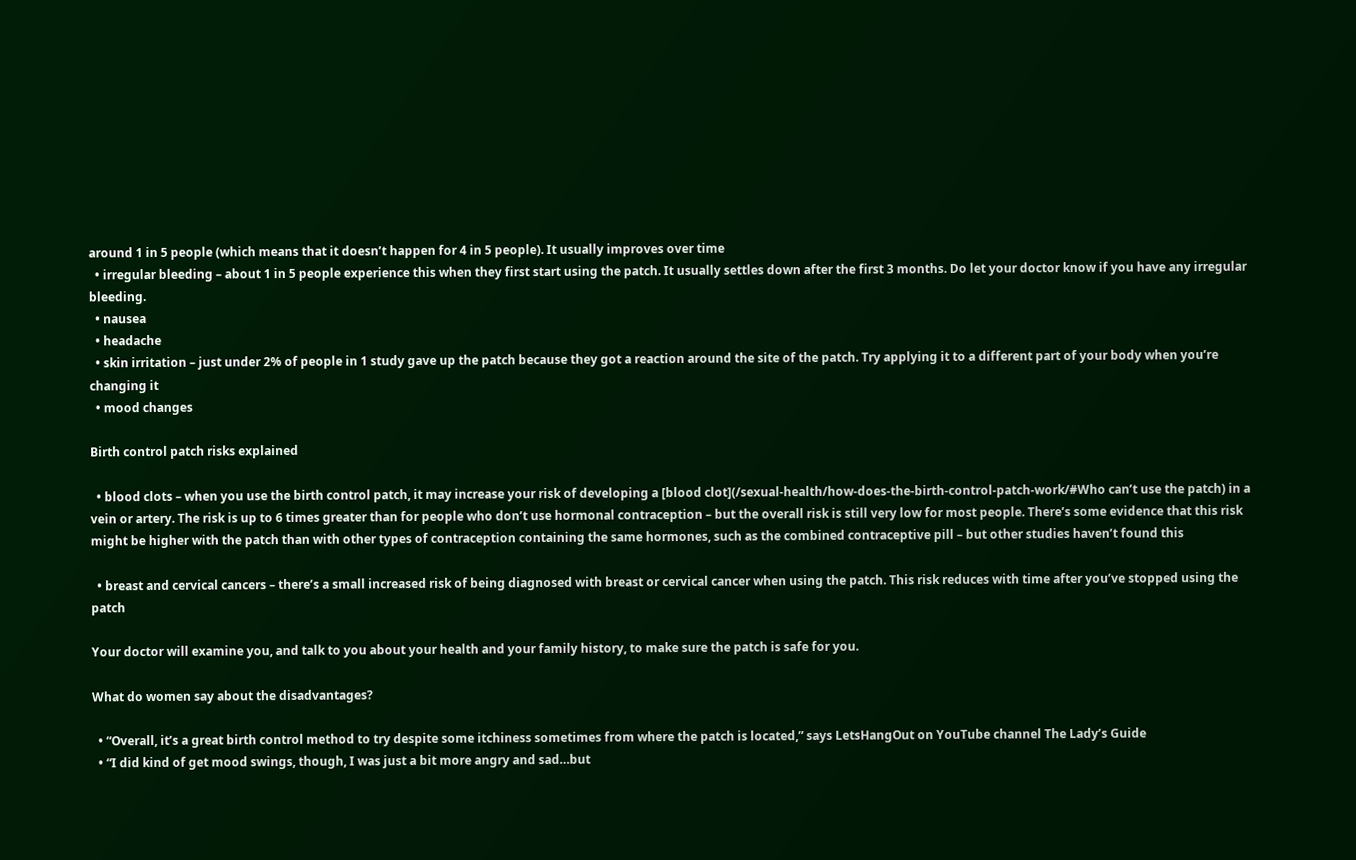around 1 in 5 people (which means that it doesn’t happen for 4 in 5 people). It usually improves over time
  • irregular bleeding – about 1 in 5 people experience this when they first start using the patch. It usually settles down after the first 3 months. Do let your doctor know if you have any irregular bleeding.
  • nausea
  • headache
  • skin irritation – just under 2% of people in 1 study gave up the patch because they got a reaction around the site of the patch. Try applying it to a different part of your body when you’re changing it
  • mood changes

Birth control patch risks explained

  • blood clots – when you use the birth control patch, it may increase your risk of developing a [blood clot](/sexual-health/how-does-the-birth-control-patch-work/#Who can’t use the patch) in a vein or artery. The risk is up to 6 times greater than for people who don’t use hormonal contraception – but the overall risk is still very low for most people. There’s some evidence that this risk might be higher with the patch than with other types of contraception containing the same hormones, such as the combined contraceptive pill – but other studies haven’t found this

  • breast and cervical cancers – there’s a small increased risk of being diagnosed with breast or cervical cancer when using the patch. This risk reduces with time after you’ve stopped using the patch

Your doctor will examine you, and talk to you about your health and your family history, to make sure the patch is safe for you.

What do women say about the disadvantages?

  • “Overall, it’s a great birth control method to try despite some itchiness sometimes from where the patch is located,” says LetsHangOut on YouTube channel The Lady’s Guide
  • “I did kind of get mood swings, though, I was just a bit more angry and sad…but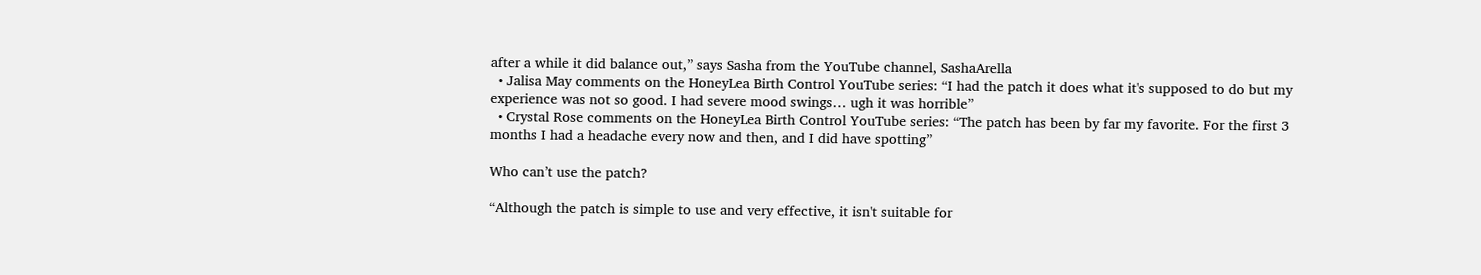after a while it did balance out,” says Sasha from the YouTube channel, SashaArella
  • Jalisa May comments on the HoneyLea Birth Control YouTube series: “I had the patch it does what it's supposed to do but my experience was not so good. I had severe mood swings… ugh it was horrible”
  • Crystal Rose comments on the HoneyLea Birth Control YouTube series: “The patch has been by far my favorite. For the first 3 months I had a headache every now and then, and I did have spotting”

Who can’t use the patch?

“Although the patch is simple to use and very effective, it isn't suitable for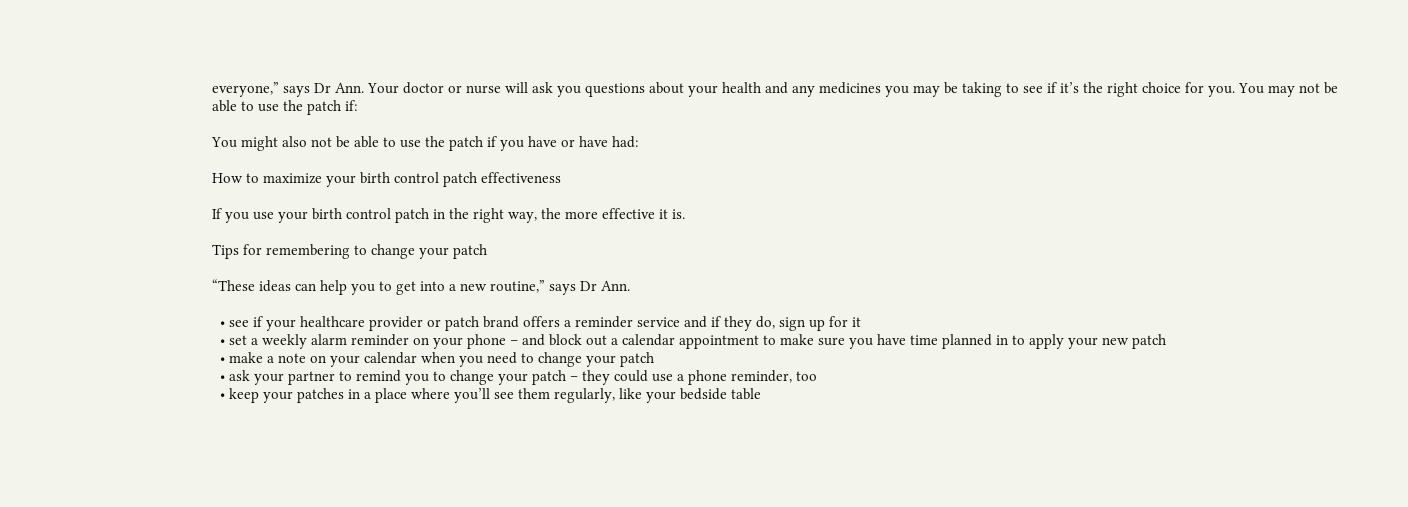everyone,” says Dr Ann. Your doctor or nurse will ask you questions about your health and any medicines you may be taking to see if it’s the right choice for you. You may not be able to use the patch if:

You might also not be able to use the patch if you have or have had:

How to maximize your birth control patch effectiveness

If you use your birth control patch in the right way, the more effective it is.

Tips for remembering to change your patch

“These ideas can help you to get into a new routine,” says Dr Ann.

  • see if your healthcare provider or patch brand offers a reminder service and if they do, sign up for it
  • set a weekly alarm reminder on your phone – and block out a calendar appointment to make sure you have time planned in to apply your new patch
  • make a note on your calendar when you need to change your patch
  • ask your partner to remind you to change your patch – they could use a phone reminder, too
  • keep your patches in a place where you’ll see them regularly, like your bedside table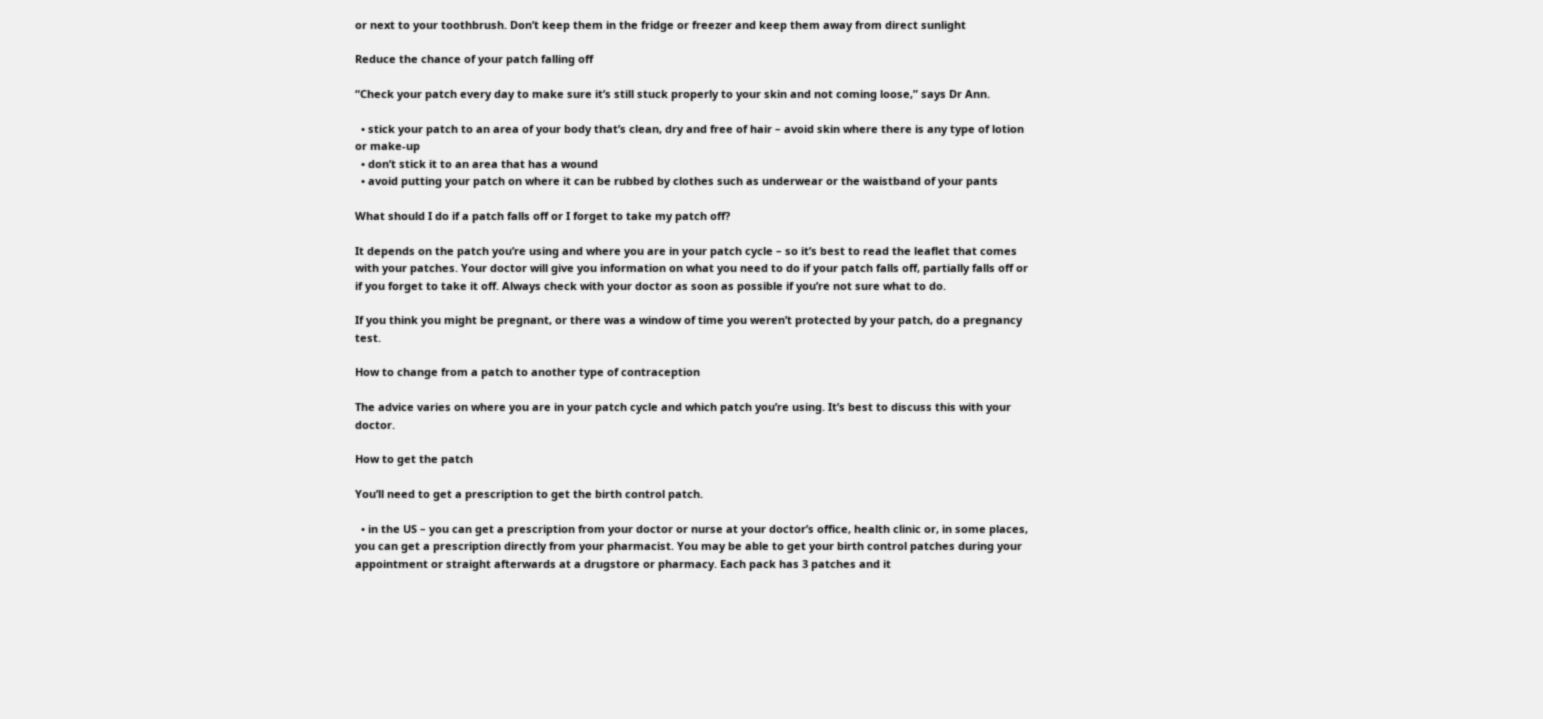or next to your toothbrush. Don’t keep them in the fridge or freezer and keep them away from direct sunlight

Reduce the chance of your patch falling off

“Check your patch every day to make sure it’s still stuck properly to your skin and not coming loose,” says Dr Ann.

  • stick your patch to an area of your body that’s clean, dry and free of hair – avoid skin where there is any type of lotion or make-up
  • don’t stick it to an area that has a wound
  • avoid putting your patch on where it can be rubbed by clothes such as underwear or the waistband of your pants

What should I do if a patch falls off or I forget to take my patch off?

It depends on the patch you’re using and where you are in your patch cycle – so it’s best to read the leaflet that comes with your patches. Your doctor will give you information on what you need to do if your patch falls off, partially falls off or if you forget to take it off. Always check with your doctor as soon as possible if you’re not sure what to do.

If you think you might be pregnant, or there was a window of time you weren’t protected by your patch, do a pregnancy test.

How to change from a patch to another type of contraception

The advice varies on where you are in your patch cycle and which patch you’re using. It’s best to discuss this with your doctor.

How to get the patch

You’ll need to get a prescription to get the birth control patch.

  • in the US – you can get a prescription from your doctor or nurse at your doctor’s office, health clinic or, in some places, you can get a prescription directly from your pharmacist. You may be able to get your birth control patches during your appointment or straight afterwards at a drugstore or pharmacy. Each pack has 3 patches and it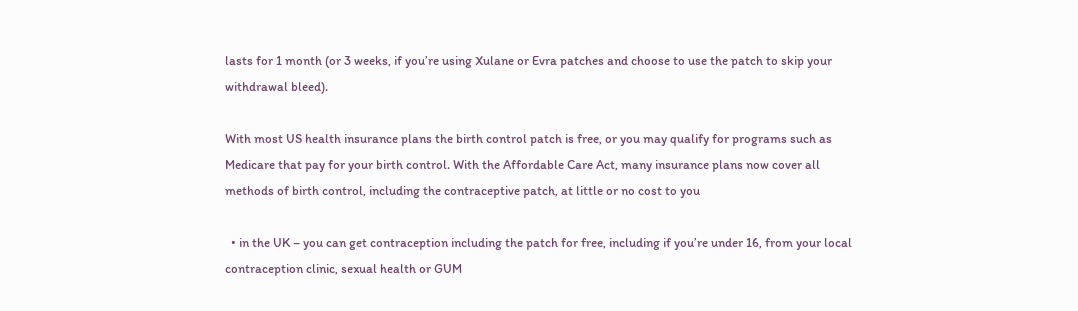lasts for 1 month (or 3 weeks, if you’re using Xulane or Evra patches and choose to use the patch to skip your withdrawal bleed).

With most US health insurance plans the birth control patch is free, or you may qualify for programs such as Medicare that pay for your birth control. With the Affordable Care Act, many insurance plans now cover all methods of birth control, including the contraceptive patch, at little or no cost to you

  • in the UK – you can get contraception including the patch for free, including if you’re under 16, from your local contraception clinic, sexual health or GUM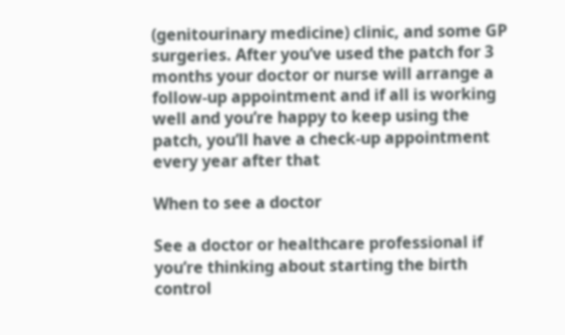(genitourinary medicine) clinic, and some GP surgeries. After you’ve used the patch for 3 months your doctor or nurse will arrange a follow-up appointment and if all is working well and you’re happy to keep using the patch, you’ll have a check-up appointment every year after that

When to see a doctor

See a doctor or healthcare professional if you’re thinking about starting the birth control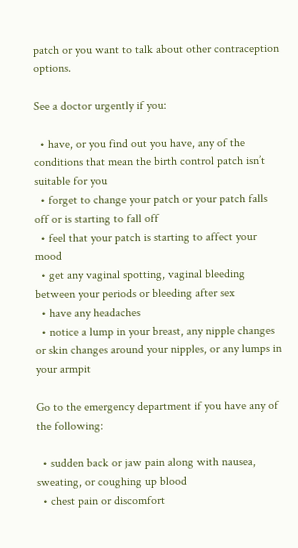patch or you want to talk about other contraception options.

See a doctor urgently if you:

  • have, or you find out you have, any of the conditions that mean the birth control patch isn’t suitable for you
  • forget to change your patch or your patch falls off or is starting to fall off
  • feel that your patch is starting to affect your mood
  • get any vaginal spotting, vaginal bleeding between your periods or bleeding after sex
  • have any headaches
  • notice a lump in your breast, any nipple changes or skin changes around your nipples, or any lumps in your armpit

Go to the emergency department if you have any of the following:

  • sudden back or jaw pain along with nausea, sweating, or coughing up blood
  • chest pain or discomfort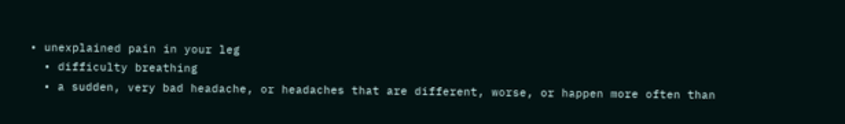• unexplained pain in your leg
  • difficulty breathing
  • a sudden, very bad headache, or headaches that are different, worse, or happen more often than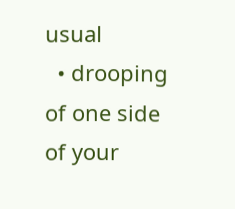usual
  • drooping of one side of your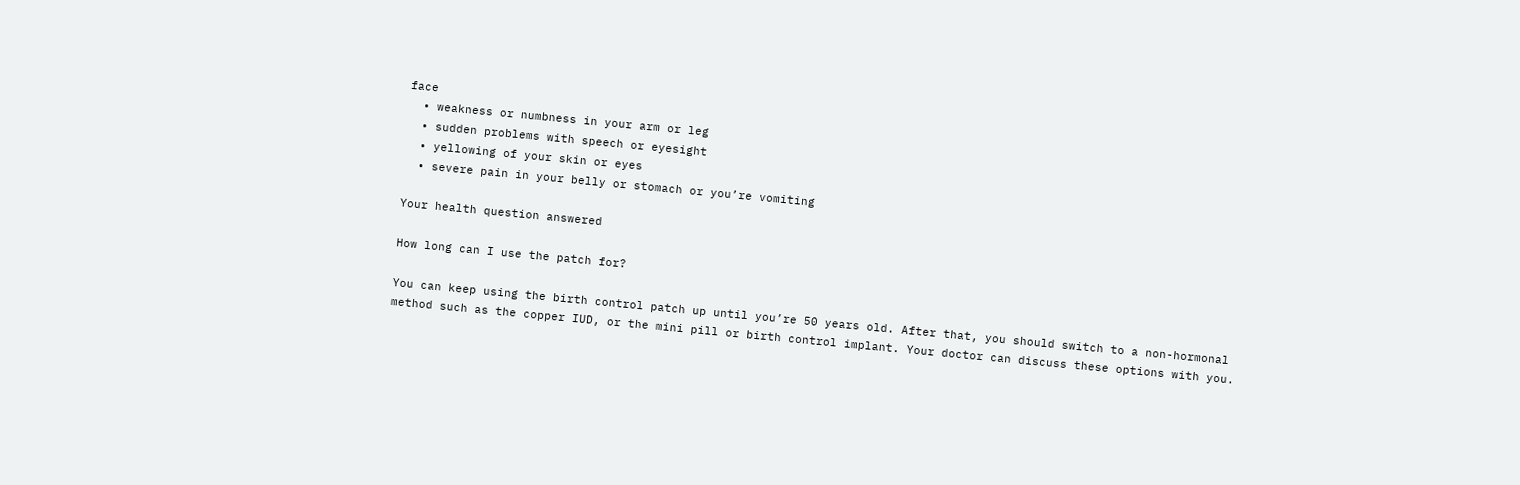face
  • weakness or numbness in your arm or leg
  • sudden problems with speech or eyesight
  • yellowing of your skin or eyes
  • severe pain in your belly or stomach or you’re vomiting

Your health question answered

How long can I use the patch for?

You can keep using the birth control patch up until you’re 50 years old. After that, you should switch to a non-hormonal method such as the copper IUD, or the mini pill or birth control implant. Your doctor can discuss these options with you.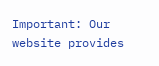Important: Our website provides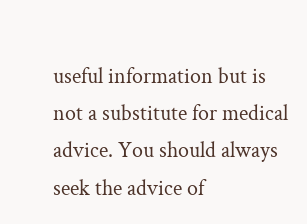useful information but is not a substitute for medical advice. You should always seek the advice of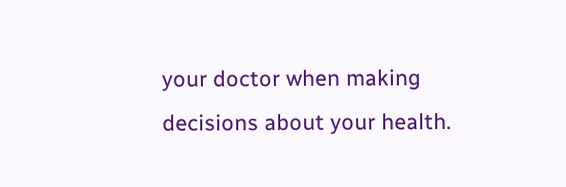your doctor when making decisions about your health.